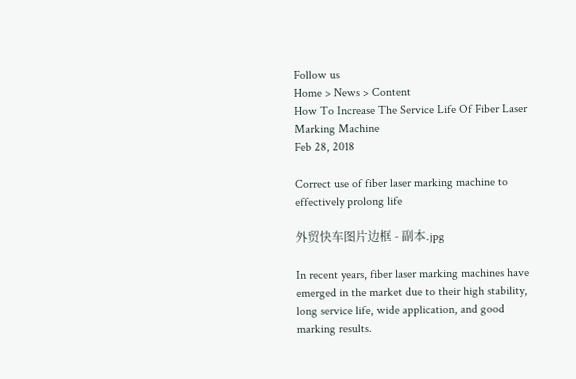Follow us
Home > News > Content
How To Increase The Service Life Of Fiber Laser Marking Machine
Feb 28, 2018

Correct use of fiber laser marking machine to effectively prolong life

外贸快车图片边框 - 副本.jpg

In recent years, fiber laser marking machines have emerged in the market due to their high stability, long service life, wide application, and good marking results.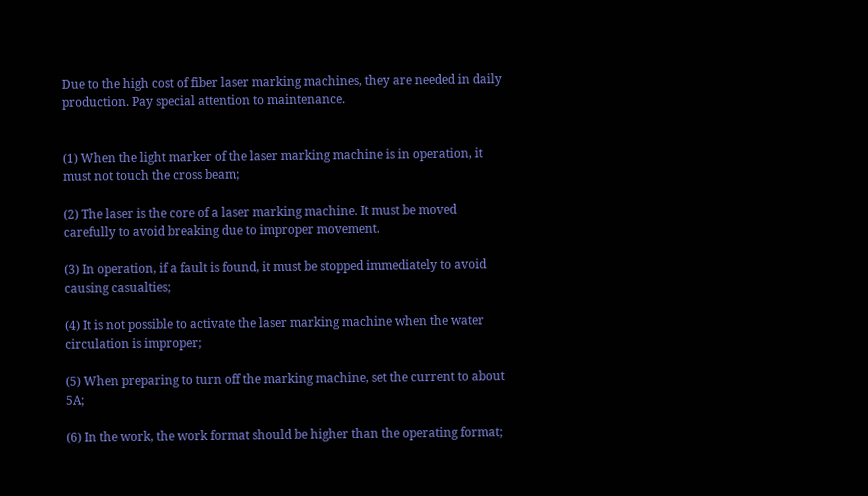Due to the high cost of fiber laser marking machines, they are needed in daily production. Pay special attention to maintenance.


(1) When the light marker of the laser marking machine is in operation, it must not touch the cross beam;

(2) The laser is the core of a laser marking machine. It must be moved carefully to avoid breaking due to improper movement.

(3) In operation, if a fault is found, it must be stopped immediately to avoid causing casualties;

(4) It is not possible to activate the laser marking machine when the water circulation is improper;

(5) When preparing to turn off the marking machine, set the current to about 5A;

(6) In the work, the work format should be higher than the operating format;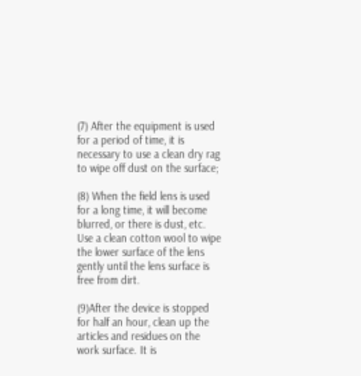(7) After the equipment is used for a period of time, it is necessary to use a clean dry rag to wipe off dust on the surface;

(8) When the field lens is used for a long time, it will become blurred, or there is dust, etc. Use a clean cotton wool to wipe the lower surface of the lens gently until the lens surface is free from dirt.

(9)After the device is stopped for half an hour, clean up the articles and residues on the work surface. It is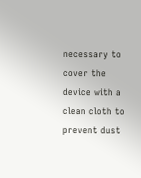necessary to cover the device with a clean cloth to prevent dust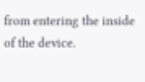from entering the inside of the device.